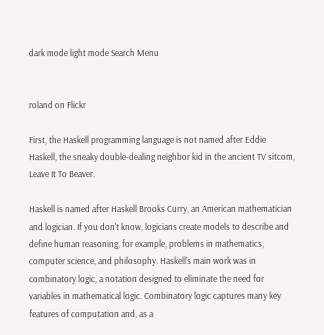dark mode light mode Search Menu


roland on Flickr

First, the Haskell programming language is not named after Eddie Haskell, the sneaky double-dealing neighbor kid in the ancient TV sitcom, Leave It To Beaver.

Haskell is named after Haskell Brooks Curry, an American mathematician and logician. If you don't know, logicians create models to describe and define human reasoning, for example, problems in mathematics, computer science, and philosophy. Haskell’s main work was in combinatory logic, a notation designed to eliminate the need for variables in mathematical logic. Combinatory logic captures many key features of computation and, as a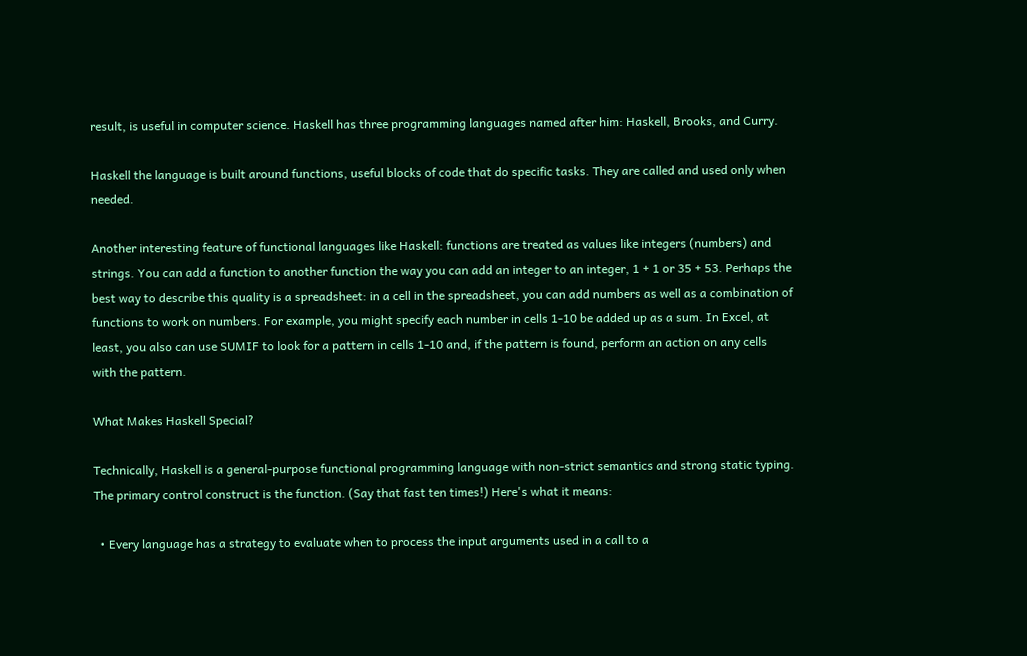result, is useful in computer science. Haskell has three programming languages named after him: Haskell, Brooks, and Curry.

Haskell the language is built around functions, useful blocks of code that do specific tasks. They are called and used only when needed.

Another interesting feature of functional languages like Haskell: functions are treated as values like integers (numbers) and strings. You can add a function to another function the way you can add an integer to an integer, 1 + 1 or 35 + 53. Perhaps the best way to describe this quality is a spreadsheet: in a cell in the spreadsheet, you can add numbers as well as a combination of functions to work on numbers. For example, you might specify each number in cells 1-10 be added up as a sum. In Excel, at least, you also can use SUMIF to look for a pattern in cells 1-10 and, if the pattern is found, perform an action on any cells with the pattern.

What Makes Haskell Special?

Technically, Haskell is a general-purpose functional programming language with non-strict semantics and strong static typing. The primary control construct is the function. (Say that fast ten times!) Here's what it means:

  • Every language has a strategy to evaluate when to process the input arguments used in a call to a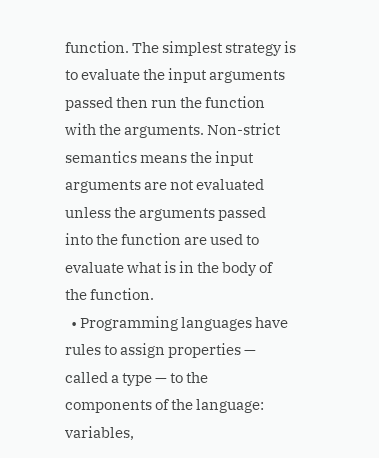function. The simplest strategy is to evaluate the input arguments passed then run the function with the arguments. Non-strict semantics means the input arguments are not evaluated unless the arguments passed into the function are used to evaluate what is in the body of the function.
  • Programming languages have rules to assign properties — called a type — to the components of the language: variables,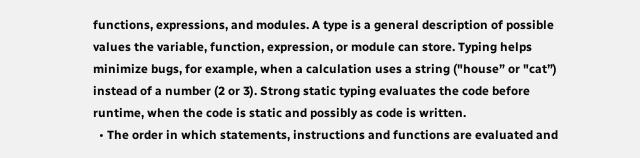functions, expressions, and modules. A type is a general description of possible values the variable, function, expression, or module can store. Typing helps minimize bugs, for example, when a calculation uses a string ("house” or "cat”) instead of a number (2 or 3). Strong static typing evaluates the code before runtime, when the code is static and possibly as code is written.
  • The order in which statements, instructions and functions are evaluated and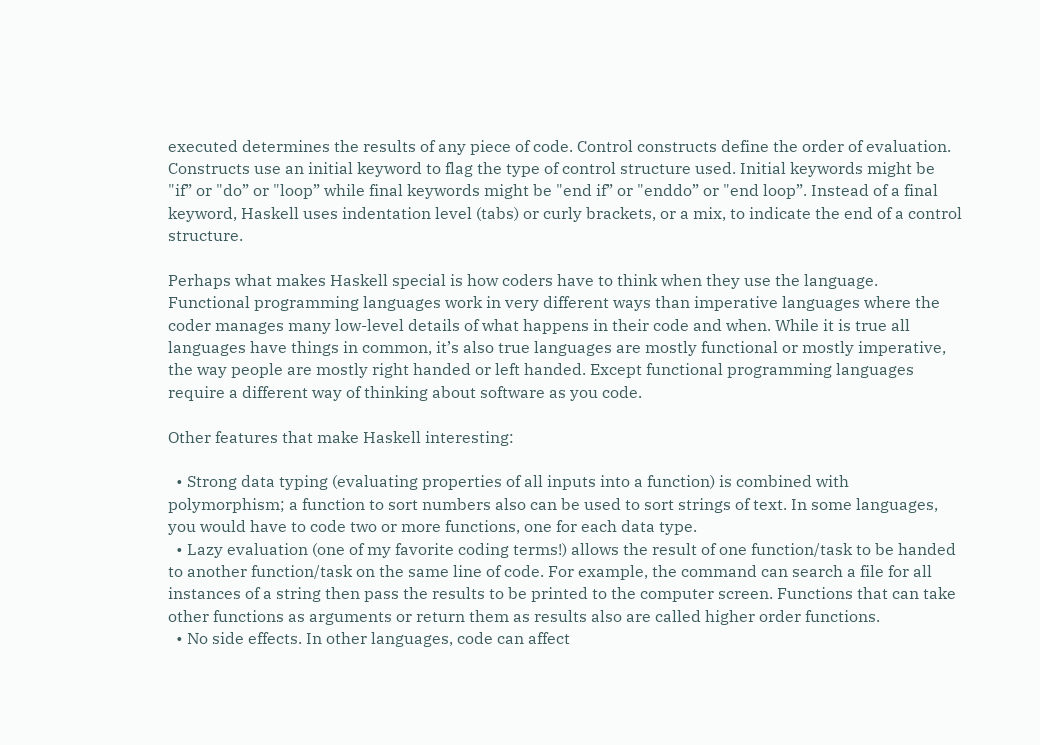executed determines the results of any piece of code. Control constructs define the order of evaluation. Constructs use an initial keyword to flag the type of control structure used. Initial keywords might be "if” or "do” or "loop” while final keywords might be "end if” or "enddo” or "end loop”. Instead of a final keyword, Haskell uses indentation level (tabs) or curly brackets, or a mix, to indicate the end of a control structure.

Perhaps what makes Haskell special is how coders have to think when they use the language. Functional programming languages work in very different ways than imperative languages where the coder manages many low-level details of what happens in their code and when. While it is true all languages have things in common, it’s also true languages are mostly functional or mostly imperative, the way people are mostly right handed or left handed. Except functional programming languages require a different way of thinking about software as you code.

Other features that make Haskell interesting:

  • Strong data typing (evaluating properties of all inputs into a function) is combined with polymorphism; a function to sort numbers also can be used to sort strings of text. In some languages, you would have to code two or more functions, one for each data type.
  • Lazy evaluation (one of my favorite coding terms!) allows the result of one function/task to be handed to another function/task on the same line of code. For example, the command can search a file for all instances of a string then pass the results to be printed to the computer screen. Functions that can take other functions as arguments or return them as results also are called higher order functions.
  • No side effects. In other languages, code can affect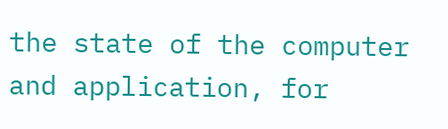the state of the computer and application, for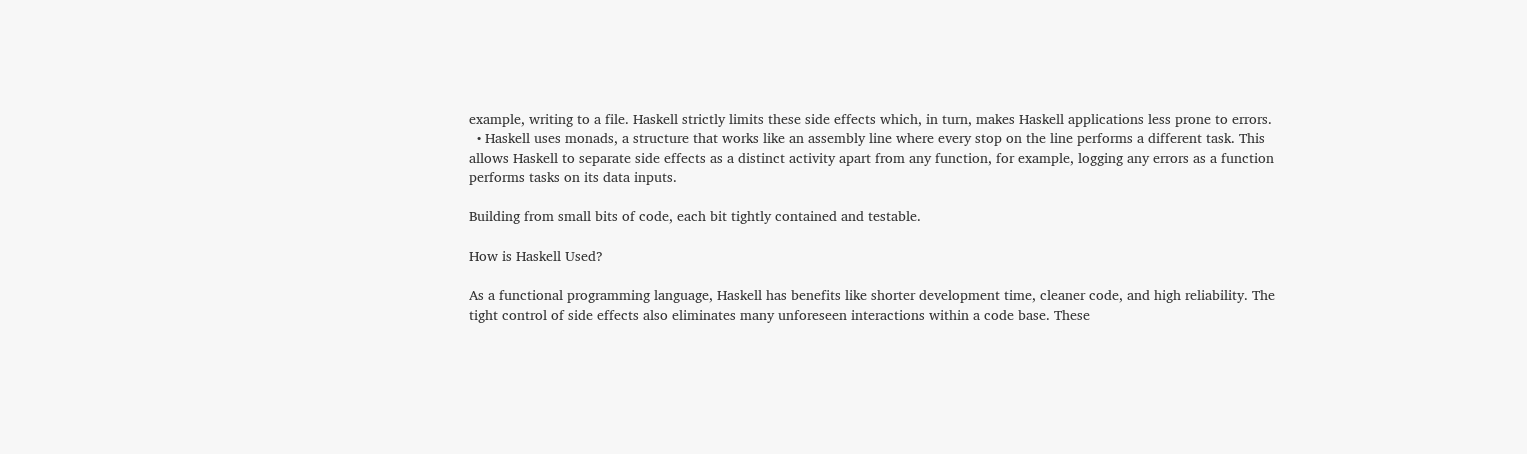example, writing to a file. Haskell strictly limits these side effects which, in turn, makes Haskell applications less prone to errors.
  • Haskell uses monads, a structure that works like an assembly line where every stop on the line performs a different task. This allows Haskell to separate side effects as a distinct activity apart from any function, for example, logging any errors as a function performs tasks on its data inputs.

Building from small bits of code, each bit tightly contained and testable.

How is Haskell Used?

As a functional programming language, Haskell has benefits like shorter development time, cleaner code, and high reliability. The tight control of side effects also eliminates many unforeseen interactions within a code base. These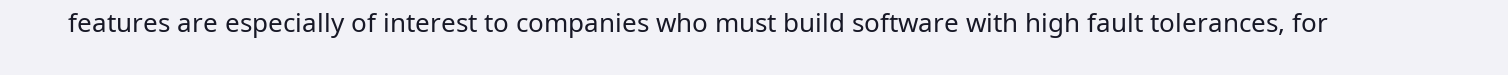features are especially of interest to companies who must build software with high fault tolerances, for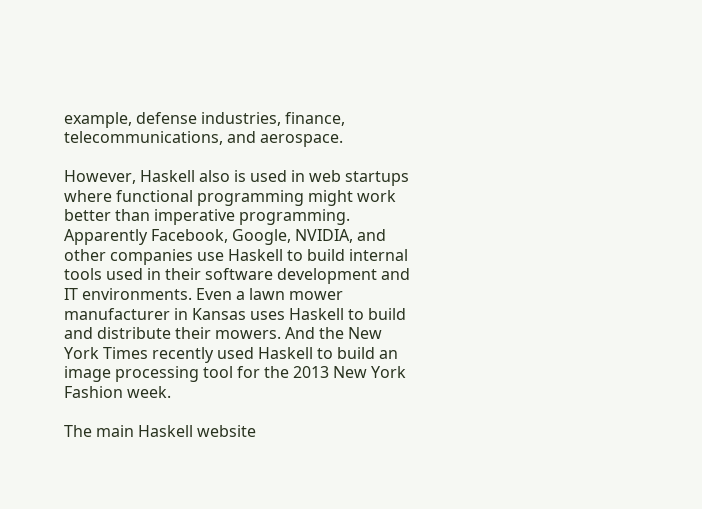example, defense industries, finance, telecommunications, and aerospace.

However, Haskell also is used in web startups where functional programming might work better than imperative programming. Apparently Facebook, Google, NVIDIA, and other companies use Haskell to build internal tools used in their software development and IT environments. Even a lawn mower manufacturer in Kansas uses Haskell to build and distribute their mowers. And the New York Times recently used Haskell to build an image processing tool for the 2013 New York Fashion week.

The main Haskell website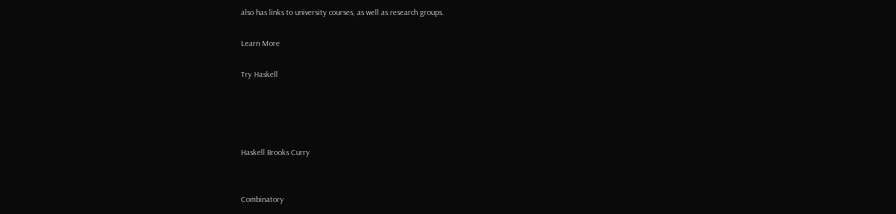also has links to university courses, as well as research groups.

Learn More

Try Haskell




Haskell Brooks Curry


Combinatory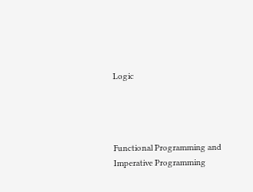Logic




Functional Programming and Imperative Programming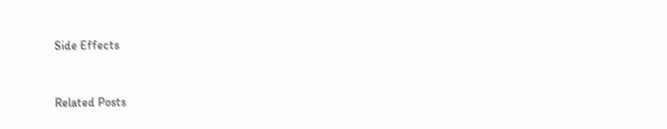Side Effects


Related Posts